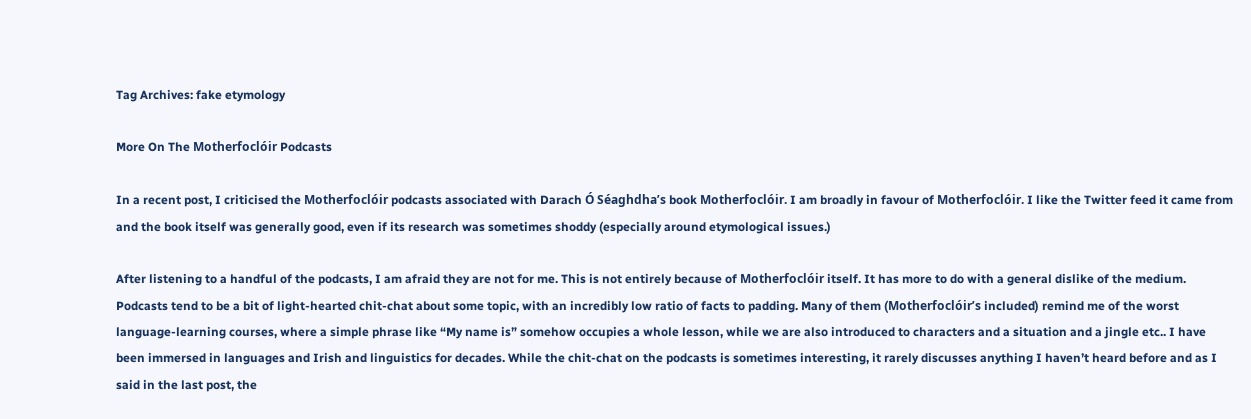Tag Archives: fake etymology

More On The Motherfoclóir Podcasts

In a recent post, I criticised the Motherfoclóir podcasts associated with Darach Ó Séaghdha’s book Motherfoclóir. I am broadly in favour of Motherfoclóir. I like the Twitter feed it came from and the book itself was generally good, even if its research was sometimes shoddy (especially around etymological issues.)

After listening to a handful of the podcasts, I am afraid they are not for me. This is not entirely because of Motherfoclóir itself. It has more to do with a general dislike of the medium. Podcasts tend to be a bit of light-hearted chit-chat about some topic, with an incredibly low ratio of facts to padding. Many of them (Motherfoclóir’s included) remind me of the worst language-learning courses, where a simple phrase like “My name is” somehow occupies a whole lesson, while we are also introduced to characters and a situation and a jingle etc.. I have been immersed in languages and Irish and linguistics for decades. While the chit-chat on the podcasts is sometimes interesting, it rarely discusses anything I haven’t heard before and as I said in the last post, the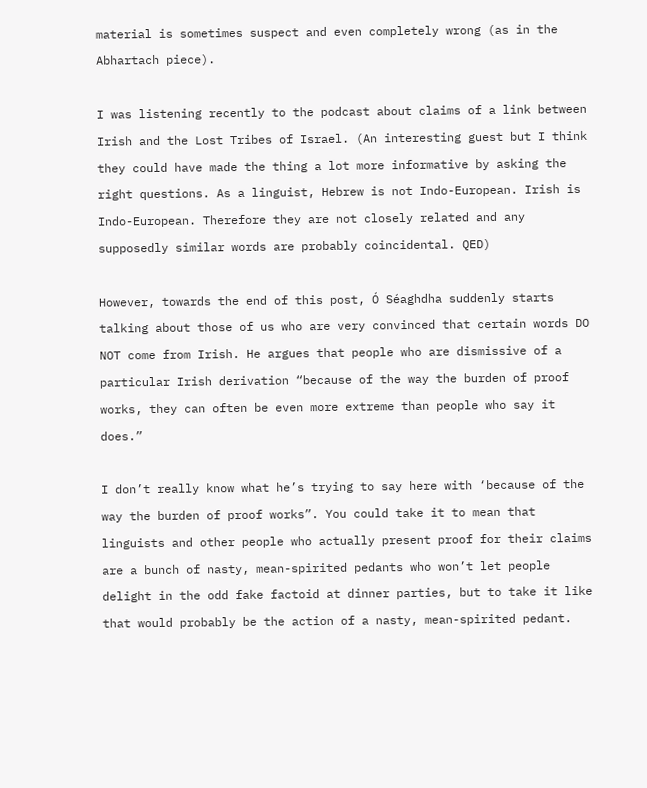material is sometimes suspect and even completely wrong (as in the Abhartach piece).

I was listening recently to the podcast about claims of a link between Irish and the Lost Tribes of Israel. (An interesting guest but I think they could have made the thing a lot more informative by asking the right questions. As a linguist, Hebrew is not Indo-European. Irish is Indo-European. Therefore they are not closely related and any supposedly similar words are probably coincidental. QED)

However, towards the end of this post, Ó Séaghdha suddenly starts talking about those of us who are very convinced that certain words DO NOT come from Irish. He argues that people who are dismissive of a particular Irish derivation “because of the way the burden of proof works, they can often be even more extreme than people who say it does.”

I don’t really know what he’s trying to say here with ‘because of the way the burden of proof works”. You could take it to mean that linguists and other people who actually present proof for their claims are a bunch of nasty, mean-spirited pedants who won’t let people delight in the odd fake factoid at dinner parties, but to take it like that would probably be the action of a nasty, mean-spirited pedant.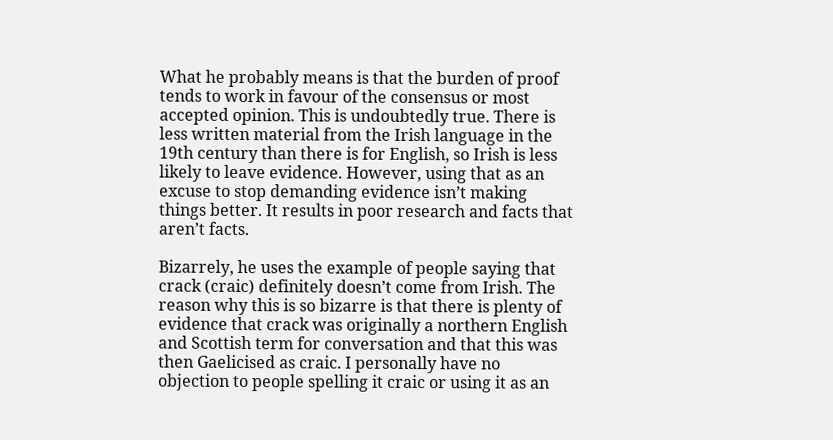What he probably means is that the burden of proof tends to work in favour of the consensus or most accepted opinion. This is undoubtedly true. There is less written material from the Irish language in the 19th century than there is for English, so Irish is less likely to leave evidence. However, using that as an excuse to stop demanding evidence isn’t making things better. It results in poor research and facts that aren’t facts.

Bizarrely, he uses the example of people saying that crack (craic) definitely doesn’t come from Irish. The reason why this is so bizarre is that there is plenty of evidence that crack was originally a northern English and Scottish term for conversation and that this was then Gaelicised as craic. I personally have no objection to people spelling it craic or using it as an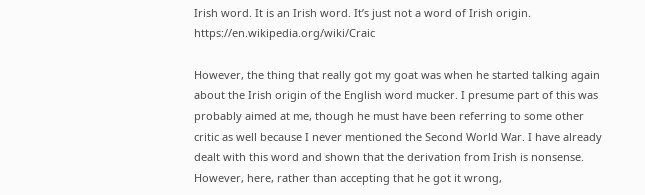Irish word. It is an Irish word. It’s just not a word of Irish origin. https://en.wikipedia.org/wiki/Craic

However, the thing that really got my goat was when he started talking again about the Irish origin of the English word mucker. I presume part of this was probably aimed at me, though he must have been referring to some other critic as well because I never mentioned the Second World War. I have already dealt with this word and shown that the derivation from Irish is nonsense. However, here, rather than accepting that he got it wrong,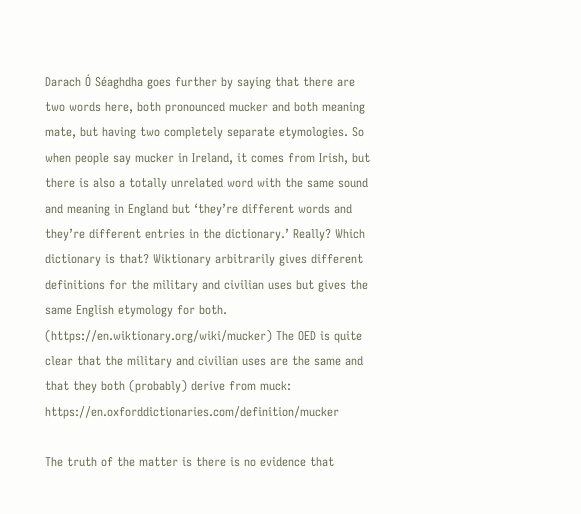Darach Ó Séaghdha goes further by saying that there are two words here, both pronounced mucker and both meaning mate, but having two completely separate etymologies. So when people say mucker in Ireland, it comes from Irish, but there is also a totally unrelated word with the same sound and meaning in England but ‘they’re different words and they’re different entries in the dictionary.’ Really? Which dictionary is that? Wiktionary arbitrarily gives different definitions for the military and civilian uses but gives the same English etymology for both. (https://en.wiktionary.org/wiki/mucker) The OED is quite clear that the military and civilian uses are the same and that they both (probably) derive from muck: https://en.oxforddictionaries.com/definition/mucker

The truth of the matter is there is no evidence that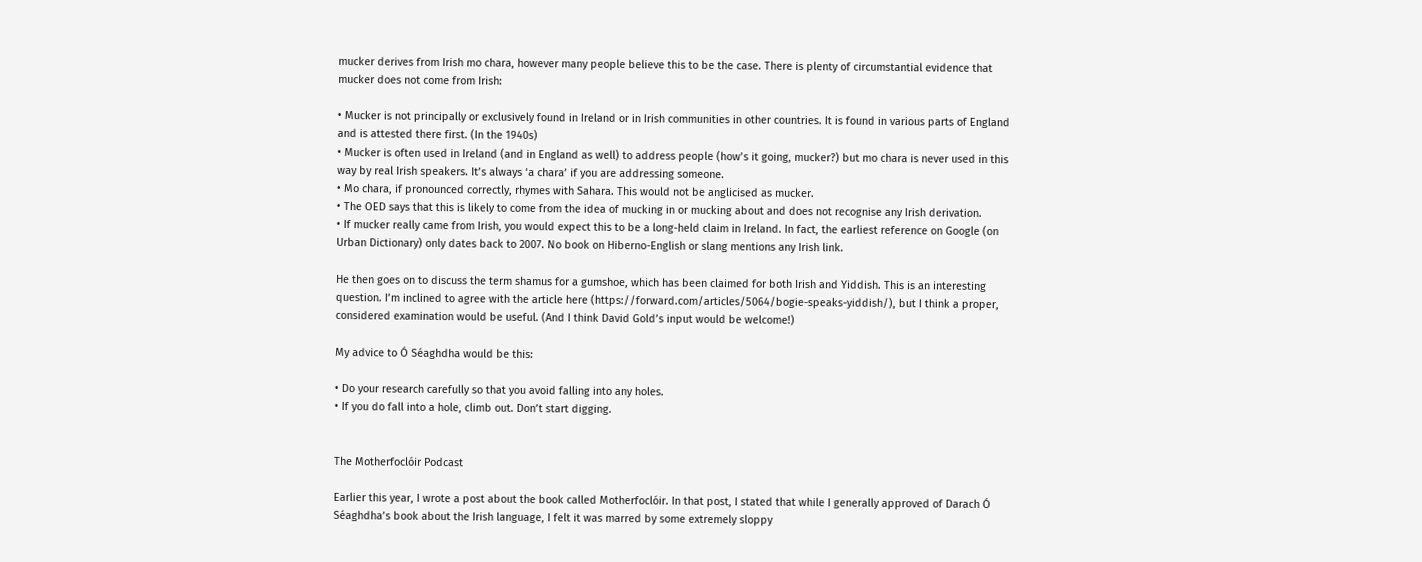mucker derives from Irish mo chara, however many people believe this to be the case. There is plenty of circumstantial evidence that mucker does not come from Irish:

• Mucker is not principally or exclusively found in Ireland or in Irish communities in other countries. It is found in various parts of England and is attested there first. (In the 1940s)
• Mucker is often used in Ireland (and in England as well) to address people (how’s it going, mucker?) but mo chara is never used in this way by real Irish speakers. It’s always ‘a chara’ if you are addressing someone.
• Mo chara, if pronounced correctly, rhymes with Sahara. This would not be anglicised as mucker.
• The OED says that this is likely to come from the idea of mucking in or mucking about and does not recognise any Irish derivation.
• If mucker really came from Irish, you would expect this to be a long-held claim in Ireland. In fact, the earliest reference on Google (on Urban Dictionary) only dates back to 2007. No book on Hiberno-English or slang mentions any Irish link.

He then goes on to discuss the term shamus for a gumshoe, which has been claimed for both Irish and Yiddish. This is an interesting question. I’m inclined to agree with the article here (https://forward.com/articles/5064/bogie-speaks-yiddish/), but I think a proper, considered examination would be useful. (And I think David Gold’s input would be welcome!)

My advice to Ó Séaghdha would be this:

• Do your research carefully so that you avoid falling into any holes.
• If you do fall into a hole, climb out. Don’t start digging.


The Motherfoclóir Podcast

Earlier this year, I wrote a post about the book called Motherfoclóir. In that post, I stated that while I generally approved of Darach Ó Séaghdha’s book about the Irish language, I felt it was marred by some extremely sloppy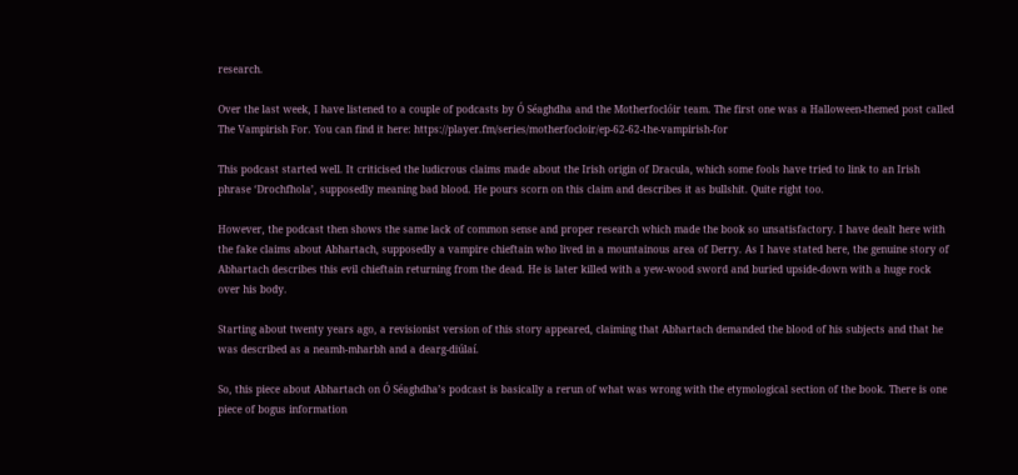research.

Over the last week, I have listened to a couple of podcasts by Ó Séaghdha and the Motherfoclóir team. The first one was a Halloween-themed post called The Vampirish For. You can find it here: https://player.fm/series/motherfocloir/ep-62-62-the-vampirish-for

This podcast started well. It criticised the ludicrous claims made about the Irish origin of Dracula, which some fools have tried to link to an Irish phrase ‘Drochfhola’, supposedly meaning bad blood. He pours scorn on this claim and describes it as bullshit. Quite right too.

However, the podcast then shows the same lack of common sense and proper research which made the book so unsatisfactory. I have dealt here with the fake claims about Abhartach, supposedly a vampire chieftain who lived in a mountainous area of Derry. As I have stated here, the genuine story of Abhartach describes this evil chieftain returning from the dead. He is later killed with a yew-wood sword and buried upside-down with a huge rock over his body.

Starting about twenty years ago, a revisionist version of this story appeared, claiming that Abhartach demanded the blood of his subjects and that he was described as a neamh-mharbh and a dearg-diúlaí.

So, this piece about Abhartach on Ó Séaghdha’s podcast is basically a rerun of what was wrong with the etymological section of the book. There is one piece of bogus information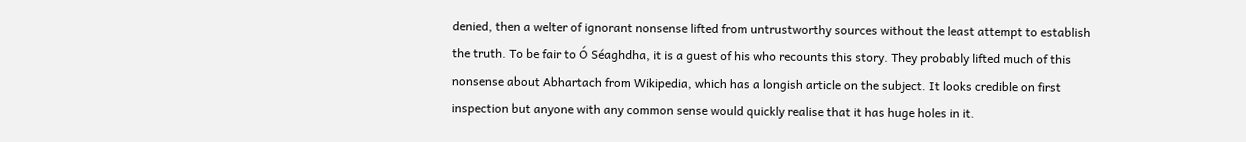denied, then a welter of ignorant nonsense lifted from untrustworthy sources without the least attempt to establish the truth. To be fair to Ó Séaghdha, it is a guest of his who recounts this story. They probably lifted much of this nonsense about Abhartach from Wikipedia, which has a longish article on the subject. It looks credible on first inspection but anyone with any common sense would quickly realise that it has huge holes in it.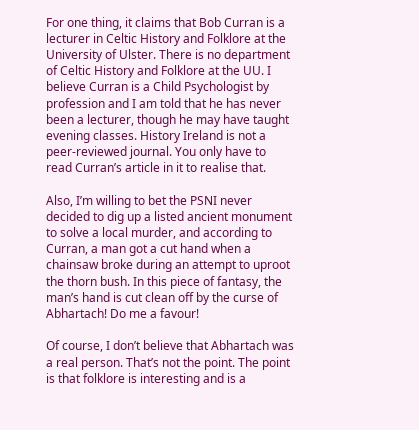For one thing, it claims that Bob Curran is a lecturer in Celtic History and Folklore at the University of Ulster. There is no department of Celtic History and Folklore at the UU. I believe Curran is a Child Psychologist by profession and I am told that he has never been a lecturer, though he may have taught evening classes. History Ireland is not a peer-reviewed journal. You only have to read Curran’s article in it to realise that.

Also, I’m willing to bet the PSNI never decided to dig up a listed ancient monument to solve a local murder, and according to Curran, a man got a cut hand when a chainsaw broke during an attempt to uproot the thorn bush. In this piece of fantasy, the man’s hand is cut clean off by the curse of Abhartach! Do me a favour!

Of course, I don’t believe that Abhartach was a real person. That’s not the point. The point is that folklore is interesting and is a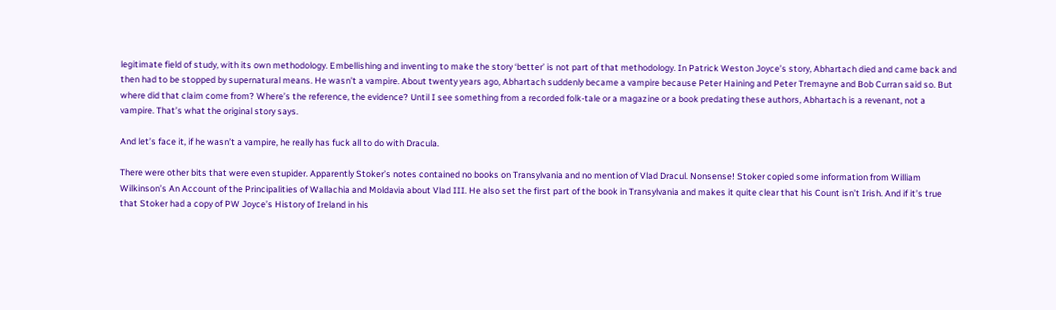legitimate field of study, with its own methodology. Embellishing and inventing to make the story ‘better’ is not part of that methodology. In Patrick Weston Joyce’s story, Abhartach died and came back and then had to be stopped by supernatural means. He wasn’t a vampire. About twenty years ago, Abhartach suddenly became a vampire because Peter Haining and Peter Tremayne and Bob Curran said so. But where did that claim come from? Where’s the reference, the evidence? Until I see something from a recorded folk-tale or a magazine or a book predating these authors, Abhartach is a revenant, not a vampire. That’s what the original story says.

And let’s face it, if he wasn’t a vampire, he really has fuck all to do with Dracula.

There were other bits that were even stupider. Apparently Stoker’s notes contained no books on Transylvania and no mention of Vlad Dracul. Nonsense! Stoker copied some information from William Wilkinson’s An Account of the Principalities of Wallachia and Moldavia about Vlad III. He also set the first part of the book in Transylvania and makes it quite clear that his Count isn’t Irish. And if it’s true that Stoker had a copy of PW Joyce’s History of Ireland in his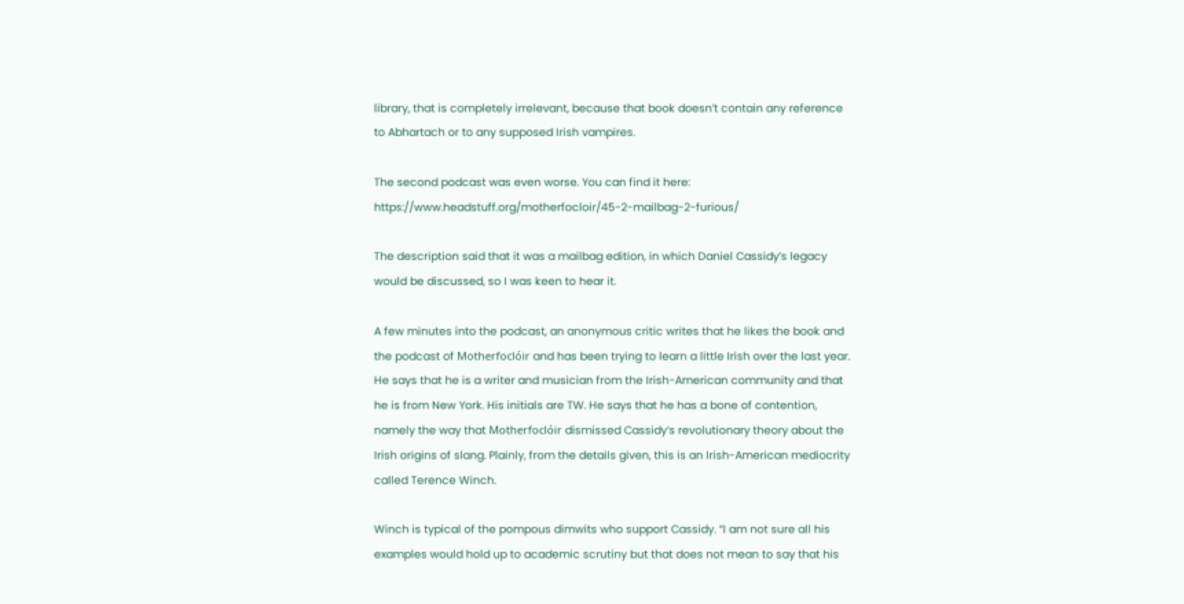library, that is completely irrelevant, because that book doesn’t contain any reference to Abhartach or to any supposed Irish vampires.

The second podcast was even worse. You can find it here: https://www.headstuff.org/motherfocloir/45-2-mailbag-2-furious/

The description said that it was a mailbag edition, in which Daniel Cassidy’s legacy would be discussed, so I was keen to hear it.

A few minutes into the podcast, an anonymous critic writes that he likes the book and the podcast of Motherfoclóir and has been trying to learn a little Irish over the last year. He says that he is a writer and musician from the Irish-American community and that he is from New York. His initials are TW. He says that he has a bone of contention, namely the way that Motherfoclóir dismissed Cassidy’s revolutionary theory about the Irish origins of slang. Plainly, from the details given, this is an Irish-American mediocrity called Terence Winch.

Winch is typical of the pompous dimwits who support Cassidy. “I am not sure all his examples would hold up to academic scrutiny but that does not mean to say that his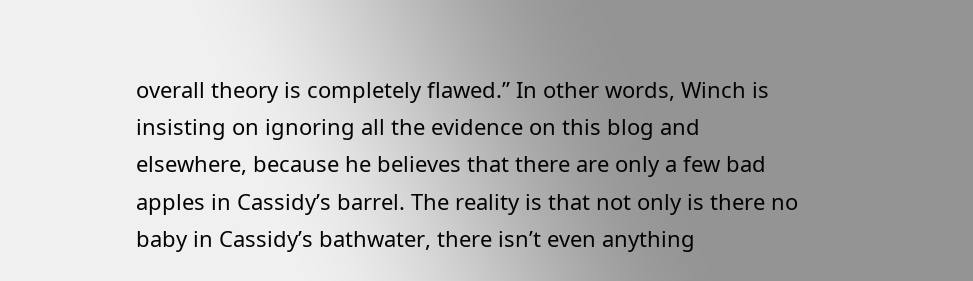overall theory is completely flawed.” In other words, Winch is insisting on ignoring all the evidence on this blog and elsewhere, because he believes that there are only a few bad apples in Cassidy’s barrel. The reality is that not only is there no baby in Cassidy’s bathwater, there isn’t even anything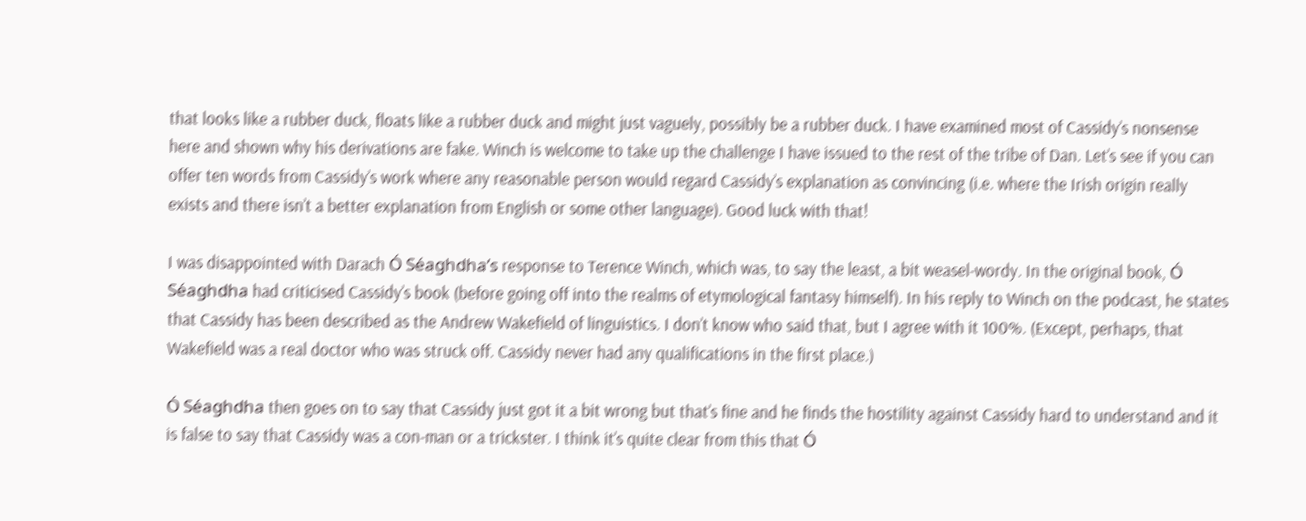that looks like a rubber duck, floats like a rubber duck and might just vaguely, possibly be a rubber duck. I have examined most of Cassidy’s nonsense here and shown why his derivations are fake. Winch is welcome to take up the challenge I have issued to the rest of the tribe of Dan. Let’s see if you can offer ten words from Cassidy’s work where any reasonable person would regard Cassidy’s explanation as convincing (i.e. where the Irish origin really exists and there isn’t a better explanation from English or some other language). Good luck with that!

I was disappointed with Darach Ó Séaghdha’s response to Terence Winch, which was, to say the least, a bit weasel-wordy. In the original book, Ó Séaghdha had criticised Cassidy’s book (before going off into the realms of etymological fantasy himself). In his reply to Winch on the podcast, he states that Cassidy has been described as the Andrew Wakefield of linguistics. I don’t know who said that, but I agree with it 100%. (Except, perhaps, that Wakefield was a real doctor who was struck off. Cassidy never had any qualifications in the first place.)

Ó Séaghdha then goes on to say that Cassidy just got it a bit wrong but that’s fine and he finds the hostility against Cassidy hard to understand and it is false to say that Cassidy was a con-man or a trickster. I think it’s quite clear from this that Ó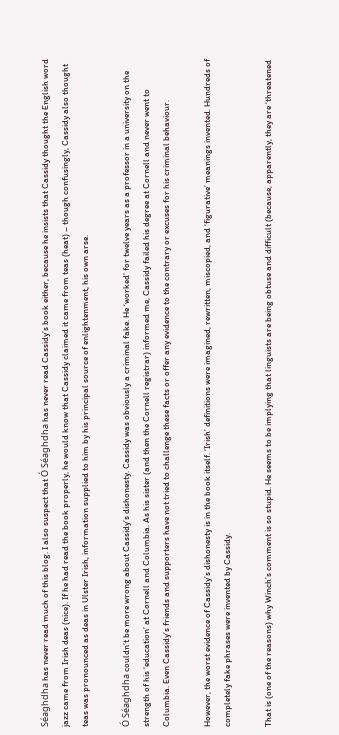Séaghdha has never read much of this blog. I also suspect that Ó Séaghdha has never read Cassidy’s book either, because he insists that Cassidy thought the English word jazz came from Irish deas (nice). If he had read the book properly, he would know that Cassidy claimed it came from teas (heat) – though confusingly, Cassidy also thought teas was pronounced as deas in Ulster Irish, information supplied to him by his principal source of enlightenment, his own arse.

Ó Séaghdha couldn’t be more wrong about Cassidy’s dishonesty. Cassidy was obviously a criminal fake. He ‘worked’ for twelve years as a professor in a university on the strength of his ‘education’ at Cornell and Columbia. As his sister (and then the Cornell registrar) informed me, Cassidy failed his degree at Cornell and never went to Columbia. Even Cassidy’s friends and supporters have not tried to challenge these facts or offer any evidence to the contrary or excuses for his criminal behaviour.

However, the worst evidence of Cassidy’s dishonesty is in the book itself. ‘Irish’ definitions were imagined, rewritten, miscopied, and ‘figurative’ meanings invented. Hundreds of completely fake phrases were invented by Cassidy.

That is (one of the reasons) why Winch’s comment is so stupid. He seems to be implying that linguists are being obtuse and difficult (because, apparently, they are ‘threatened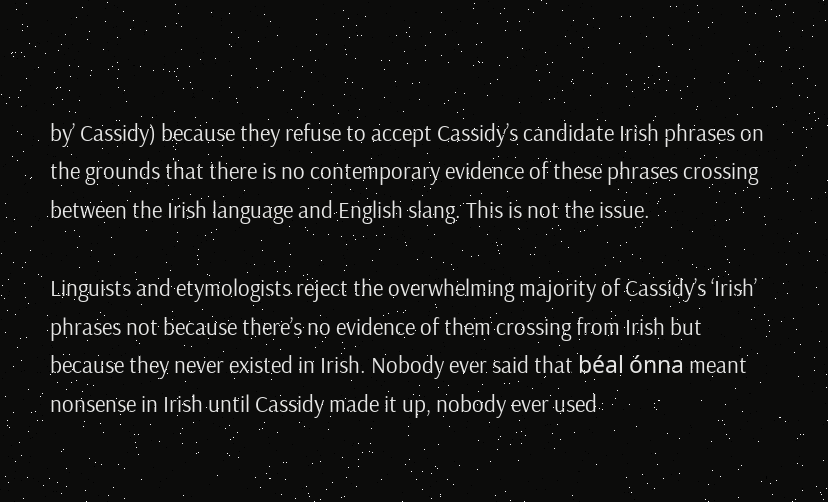by’ Cassidy) because they refuse to accept Cassidy’s candidate Irish phrases on the grounds that there is no contemporary evidence of these phrases crossing between the Irish language and English slang. This is not the issue.

Linguists and etymologists reject the overwhelming majority of Cassidy’s ‘Irish’ phrases not because there’s no evidence of them crossing from Irish but because they never existed in Irish. Nobody ever said that béal ónna meant nonsense in Irish until Cassidy made it up, nobody ever used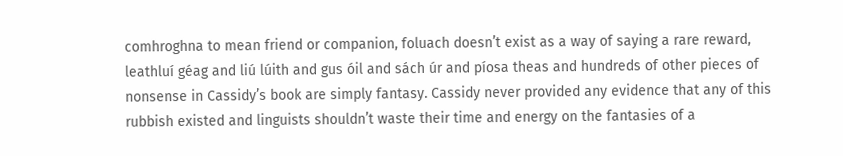comhroghna to mean friend or companion, foluach doesn’t exist as a way of saying a rare reward, leathluí géag and liú lúith and gus óil and sách úr and píosa theas and hundreds of other pieces of nonsense in Cassidy’s book are simply fantasy. Cassidy never provided any evidence that any of this rubbish existed and linguists shouldn’t waste their time and energy on the fantasies of a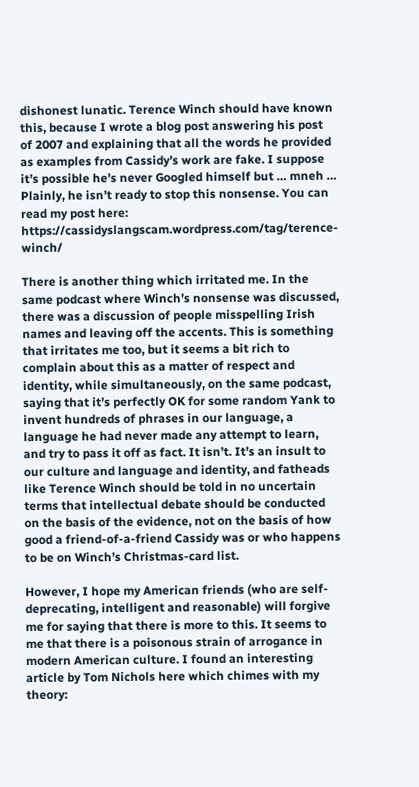dishonest lunatic. Terence Winch should have known this, because I wrote a blog post answering his post of 2007 and explaining that all the words he provided as examples from Cassidy’s work are fake. I suppose it’s possible he’s never Googled himself but … mneh … Plainly, he isn’t ready to stop this nonsense. You can read my post here: https://cassidyslangscam.wordpress.com/tag/terence-winch/

There is another thing which irritated me. In the same podcast where Winch’s nonsense was discussed, there was a discussion of people misspelling Irish names and leaving off the accents. This is something that irritates me too, but it seems a bit rich to complain about this as a matter of respect and identity, while simultaneously, on the same podcast, saying that it’s perfectly OK for some random Yank to invent hundreds of phrases in our language, a language he had never made any attempt to learn, and try to pass it off as fact. It isn’t. It’s an insult to our culture and language and identity, and fatheads like Terence Winch should be told in no uncertain terms that intellectual debate should be conducted on the basis of the evidence, not on the basis of how good a friend-of-a-friend Cassidy was or who happens to be on Winch’s Christmas-card list.

However, I hope my American friends (who are self-deprecating, intelligent and reasonable) will forgive me for saying that there is more to this. It seems to me that there is a poisonous strain of arrogance in modern American culture. I found an interesting article by Tom Nichols here which chimes with my theory: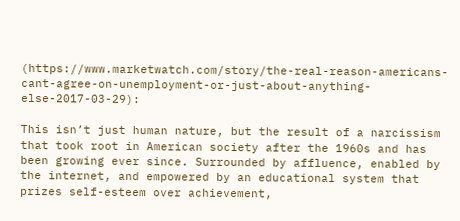(https://www.marketwatch.com/story/the-real-reason-americans-cant-agree-on-unemployment-or-just-about-anything-else-2017-03-29):

This isn’t just human nature, but the result of a narcissism that took root in American society after the 1960s and has been growing ever since. Surrounded by affluence, enabled by the internet, and empowered by an educational system that prizes self-esteem over achievement,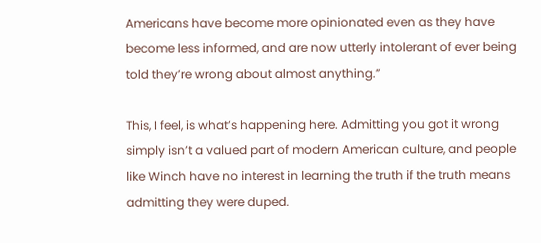Americans have become more opinionated even as they have become less informed, and are now utterly intolerant of ever being told they’re wrong about almost anything.”

This, I feel, is what’s happening here. Admitting you got it wrong simply isn’t a valued part of modern American culture, and people like Winch have no interest in learning the truth if the truth means admitting they were duped.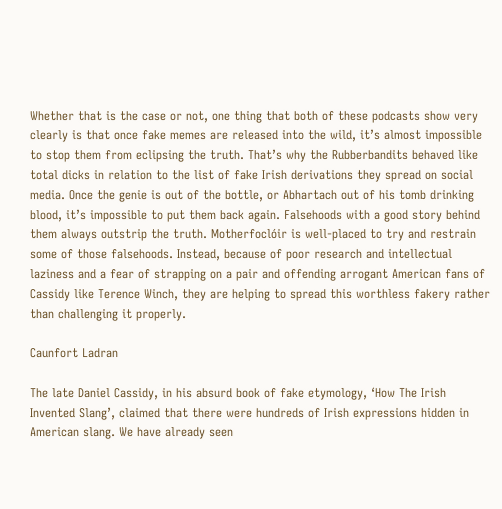Whether that is the case or not, one thing that both of these podcasts show very clearly is that once fake memes are released into the wild, it’s almost impossible to stop them from eclipsing the truth. That’s why the Rubberbandits behaved like total dicks in relation to the list of fake Irish derivations they spread on social media. Once the genie is out of the bottle, or Abhartach out of his tomb drinking blood, it’s impossible to put them back again. Falsehoods with a good story behind them always outstrip the truth. Motherfoclóir is well-placed to try and restrain some of those falsehoods. Instead, because of poor research and intellectual laziness and a fear of strapping on a pair and offending arrogant American fans of Cassidy like Terence Winch, they are helping to spread this worthless fakery rather than challenging it properly.

Caunfort Ladran

The late Daniel Cassidy, in his absurd book of fake etymology, ‘How The Irish Invented Slang’, claimed that there were hundreds of Irish expressions hidden in American slang. We have already seen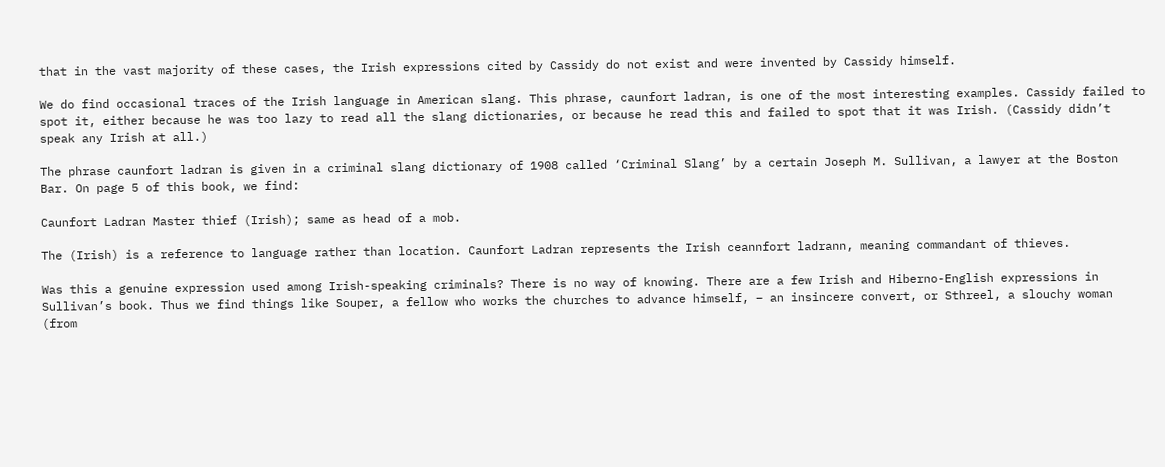that in the vast majority of these cases, the Irish expressions cited by Cassidy do not exist and were invented by Cassidy himself.

We do find occasional traces of the Irish language in American slang. This phrase, caunfort ladran, is one of the most interesting examples. Cassidy failed to spot it, either because he was too lazy to read all the slang dictionaries, or because he read this and failed to spot that it was Irish. (Cassidy didn’t speak any Irish at all.)

The phrase caunfort ladran is given in a criminal slang dictionary of 1908 called ‘Criminal Slang’ by a certain Joseph M. Sullivan, a lawyer at the Boston Bar. On page 5 of this book, we find:

Caunfort Ladran Master thief (Irish); same as head of a mob.

The (Irish) is a reference to language rather than location. Caunfort Ladran represents the Irish ceannfort ladrann, meaning commandant of thieves.

Was this a genuine expression used among Irish-speaking criminals? There is no way of knowing. There are a few Irish and Hiberno-English expressions in Sullivan’s book. Thus we find things like Souper, a fellow who works the churches to advance himself, – an insincere convert, or Sthreel, a slouchy woman (from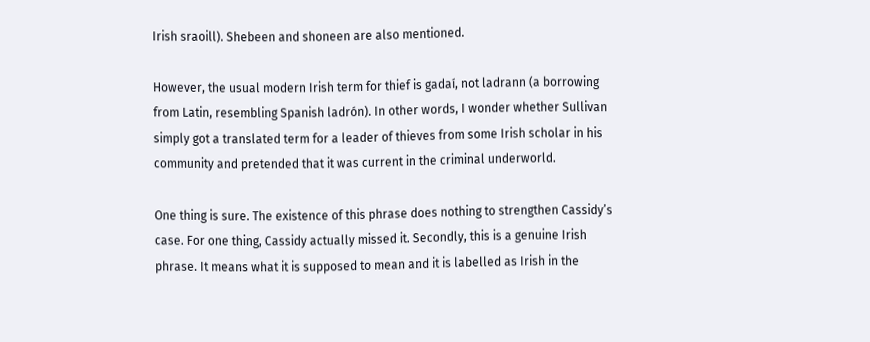Irish sraoill). Shebeen and shoneen are also mentioned.

However, the usual modern Irish term for thief is gadaí, not ladrann (a borrowing from Latin, resembling Spanish ladrón). In other words, I wonder whether Sullivan simply got a translated term for a leader of thieves from some Irish scholar in his community and pretended that it was current in the criminal underworld.

One thing is sure. The existence of this phrase does nothing to strengthen Cassidy’s case. For one thing, Cassidy actually missed it. Secondly, this is a genuine Irish phrase. It means what it is supposed to mean and it is labelled as Irish in the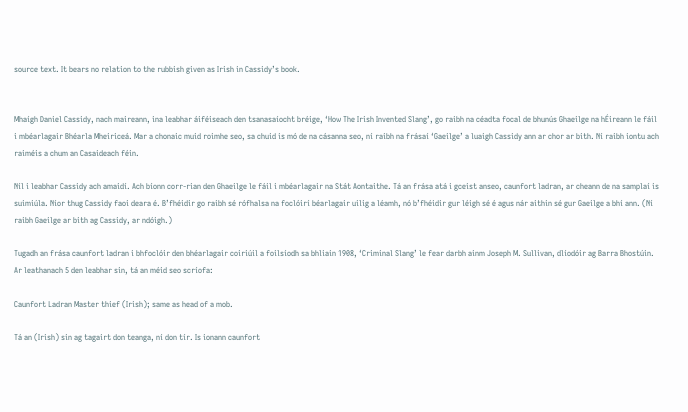source text. It bears no relation to the rubbish given as Irish in Cassidy’s book.


Mhaígh Daniel Cassidy, nach maireann, ina leabhar áiféiseach den tsanasaíocht bréige, ‘How The Irish Invented Slang’, go raibh na céadta focal de bhunús Ghaeilge na hÉireann le fáil i mbéarlagair Bhéarla Mheiriceá. Mar a chonaic muid roimhe seo, sa chuid is mó de na cásanna seo, ní raibh na frásaí ‘Gaeilge’ a luaigh Cassidy ann ar chor ar bith. Ní raibh iontu ach raiméis a chum an Casaideach féin.

Níl i leabhar Cassidy ach amaidí. Ach bíonn corr-rian den Ghaeilge le fáil i mbéarlagair na Stát Aontaithe. Tá an frása atá i gceist anseo, caunfort ladran, ar cheann de na samplaí is suimiúla. Níor thug Cassidy faoi deara é. B’fhéidir go raibh sé rófhalsa na foclóirí béarlagair uilig a léamh, nó b’fhéidir gur léigh sé é agus nár aithin sé gur Gaeilge a bhí ann. (Ní raibh Gaeilge ar bith ag Cassidy, ar ndóigh.)

Tugadh an frása caunfort ladran i bhfoclóir den bhéarlagair coiriúil a foilsíodh sa bhliain 1908, ‘Criminal Slang’ le fear darbh ainm Joseph M. Sullivan, dlíodóir ag Barra Bhostúin. Ar leathanach 5 den leabhar sin, tá an méid seo scríofa:

Caunfort Ladran Master thief (Irish); same as head of a mob.

Tá an (Irish) sin ag tagairt don teanga, ní don tír. Is ionann caunfort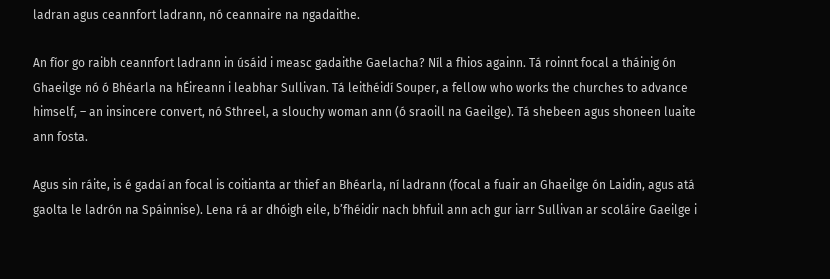ladran agus ceannfort ladrann, nó ceannaire na ngadaithe.

An fíor go raibh ceannfort ladrann in úsáid i measc gadaithe Gaelacha? Níl a fhios againn. Tá roinnt focal a tháinig ón Ghaeilge nó ó Bhéarla na hÉireann i leabhar Sullivan. Tá leithéidí Souper, a fellow who works the churches to advance himself, – an insincere convert, nó Sthreel, a slouchy woman ann (ó sraoill na Gaeilge). Tá shebeen agus shoneen luaite ann fosta.

Agus sin ráite, is é gadaí an focal is coitianta ar thief an Bhéarla, ní ladrann (focal a fuair an Ghaeilge ón Laidin, agus atá gaolta le ladrón na Spáinnise). Lena rá ar dhóigh eile, b’fhéidir nach bhfuil ann ach gur iarr Sullivan ar scoláire Gaeilge i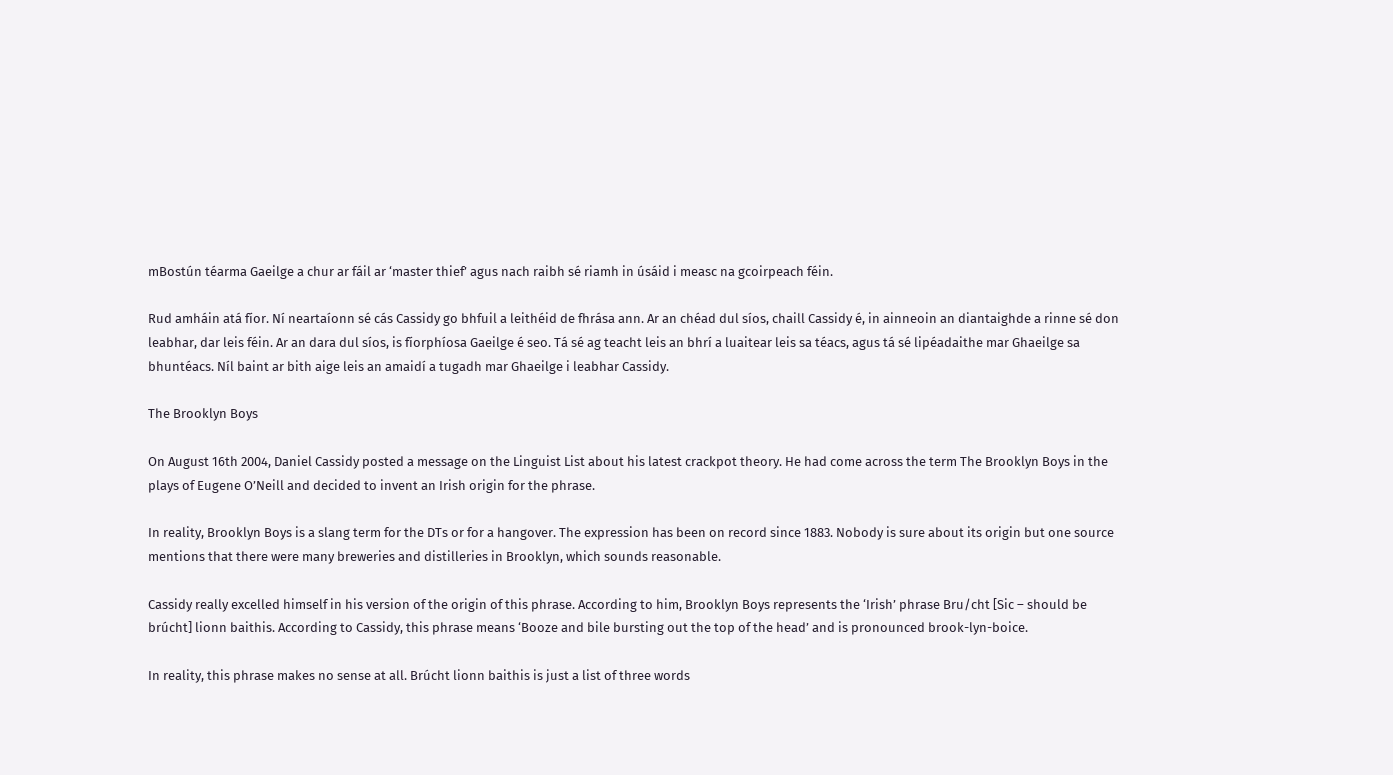mBostún téarma Gaeilge a chur ar fáil ar ‘master thief’ agus nach raibh sé riamh in úsáid i measc na gcoirpeach féin.

Rud amháin atá fíor. Ní neartaíonn sé cás Cassidy go bhfuil a leithéid de fhrása ann. Ar an chéad dul síos, chaill Cassidy é, in ainneoin an diantaighde a rinne sé don leabhar, dar leis féin. Ar an dara dul síos, is fíorphíosa Gaeilge é seo. Tá sé ag teacht leis an bhrí a luaitear leis sa téacs, agus tá sé lipéadaithe mar Ghaeilge sa bhuntéacs. Níl baint ar bith aige leis an amaidí a tugadh mar Ghaeilge i leabhar Cassidy.

The Brooklyn Boys

On August 16th 2004, Daniel Cassidy posted a message on the Linguist List about his latest crackpot theory. He had come across the term The Brooklyn Boys in the plays of Eugene O’Neill and decided to invent an Irish origin for the phrase.

In reality, Brooklyn Boys is a slang term for the DTs or for a hangover. The expression has been on record since 1883. Nobody is sure about its origin but one source mentions that there were many breweries and distilleries in Brooklyn, which sounds reasonable.

Cassidy really excelled himself in his version of the origin of this phrase. According to him, Brooklyn Boys represents the ‘Irish’ phrase Bru/cht [Sic – should be brúcht] lionn baithis. According to Cassidy, this phrase means ‘Booze and bile bursting out the top of the head’ and is pronounced brook-lyn-boice.

In reality, this phrase makes no sense at all. Brúcht lionn baithis is just a list of three words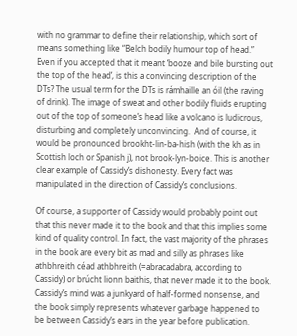with no grammar to define their relationship, which sort of means something like “Belch bodily humour top of head.” Even if you accepted that it meant ‘booze and bile bursting out the top of the head’, is this a convincing description of the DTs? The usual term for the DTs is rámhaille an óil (the raving of drink). The image of sweat and other bodily fluids erupting out of the top of someone’s head like a volcano is ludicrous, disturbing and completely unconvincing.  And of course, it would be pronounced brookht-lin-ba-hish (with the kh as in Scottish loch or Spanish j), not brook-lyn-boice. This is another clear example of Cassidy’s dishonesty. Every fact was manipulated in the direction of Cassidy’s conclusions.

Of course, a supporter of Cassidy would probably point out that this never made it to the book and that this implies some kind of quality control. In fact, the vast majority of the phrases in the book are every bit as mad and silly as phrases like athbhreith céad athbhreith (=abracadabra, according to Cassidy) or brúcht lionn baithis, that never made it to the book. Cassidy’s mind was a junkyard of half-formed nonsense, and the book simply represents whatever garbage happened to be between Cassidy’s ears in the year before publication.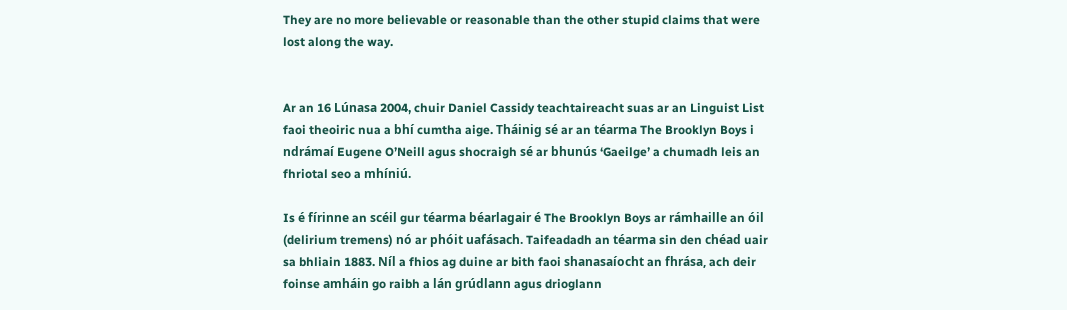They are no more believable or reasonable than the other stupid claims that were lost along the way.


Ar an 16 Lúnasa 2004, chuir Daniel Cassidy teachtaireacht suas ar an Linguist List faoi theoiric nua a bhí cumtha aige. Tháinig sé ar an téarma The Brooklyn Boys i ndrámaí Eugene O’Neill agus shocraigh sé ar bhunús ‘Gaeilge’ a chumadh leis an fhriotal seo a mhíniú.

Is é fírinne an scéil gur téarma béarlagair é The Brooklyn Boys ar rámhaille an óil (delirium tremens) nó ar phóit uafásach. Taifeadadh an téarma sin den chéad uair sa bhliain 1883. Níl a fhios ag duine ar bith faoi shanasaíocht an fhrása, ach deir foinse amháin go raibh a lán grúdlann agus drioglann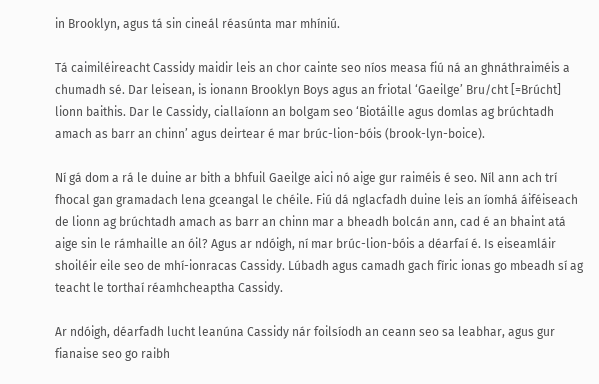in Brooklyn, agus tá sin cineál réasúnta mar mhíniú.

Tá caimiléireacht Cassidy maidir leis an chor cainte seo níos measa fiú ná an ghnáthraiméis a chumadh sé. Dar leisean, is ionann Brooklyn Boys agus an friotal ‘Gaeilge’ Bru/cht [=Brúcht] lionn baithis. Dar le Cassidy, ciallaíonn an bolgam seo ‘Biotáille agus domlas ag brúchtadh amach as barr an chinn’ agus deirtear é mar brúc-lion-bóis (brook-lyn-boice).

Ní gá dom a rá le duine ar bith a bhfuil Gaeilge aici nó aige gur raiméis é seo. Níl ann ach trí fhocal gan gramadach lena gceangal le chéile. Fiú dá nglacfadh duine leis an íomhá áiféiseach de lionn ag brúchtadh amach as barr an chinn mar a bheadh bolcán ann, cad é an bhaint atá aige sin le rámhaille an óil? Agus ar ndóigh, ní mar brúc-lion-bóis a déarfaí é. Is eiseamláir shoiléir eile seo de mhí-ionracas Cassidy. Lúbadh agus camadh gach fíric ionas go mbeadh sí ag teacht le torthaí réamhcheaptha Cassidy.

Ar ndóigh, déarfadh lucht leanúna Cassidy nár foilsíodh an ceann seo sa leabhar, agus gur fianaise seo go raibh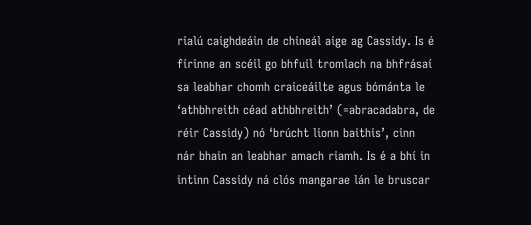rialú caighdeáin de chineál aige ag Cassidy. Is é fírinne an scéil go bhfuil tromlach na bhfrásaí sa leabhar chomh craiceáilte agus bómánta le ‘athbhreith céad athbhreith’ (=abracadabra, de réir Cassidy) nó ‘brúcht lionn baithis’, cinn nár bhain an leabhar amach riamh. Is é a bhí in intinn Cassidy ná clós mangarae lán le bruscar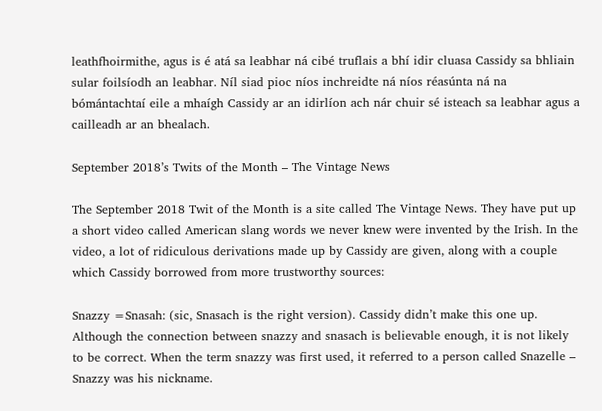leathfhoirmithe, agus is é atá sa leabhar ná cibé truflais a bhí idir cluasa Cassidy sa bhliain sular foilsíodh an leabhar. Níl siad pioc níos inchreidte ná níos réasúnta ná na bómántachtaí eile a mhaígh Cassidy ar an idirlíon ach nár chuir sé isteach sa leabhar agus a cailleadh ar an bhealach.

September 2018’s Twits of the Month – The Vintage News

The September 2018 Twit of the Month is a site called The Vintage News. They have put up a short video called American slang words we never knew were invented by the Irish. In the video, a lot of ridiculous derivations made up by Cassidy are given, along with a couple which Cassidy borrowed from more trustworthy sources:

Snazzy =Snasah: (sic, Snasach is the right version). Cassidy didn’t make this one up. Although the connection between snazzy and snasach is believable enough, it is not likely to be correct. When the term snazzy was first used, it referred to a person called Snazelle – Snazzy was his nickname.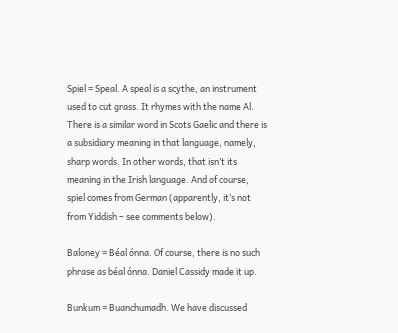Spiel = Speal. A speal is a scythe, an instrument used to cut grass. It rhymes with the name Al. There is a similar word in Scots Gaelic and there is a subsidiary meaning in that language, namely, sharp words. In other words, that isn’t its meaning in the Irish language. And of course, spiel comes from German (apparently, it’s not from Yiddish – see comments below).

Baloney = Béal ónna. Of course, there is no such phrase as béal ónna. Daniel Cassidy made it up.

Bunkum = Buanchumadh. We have discussed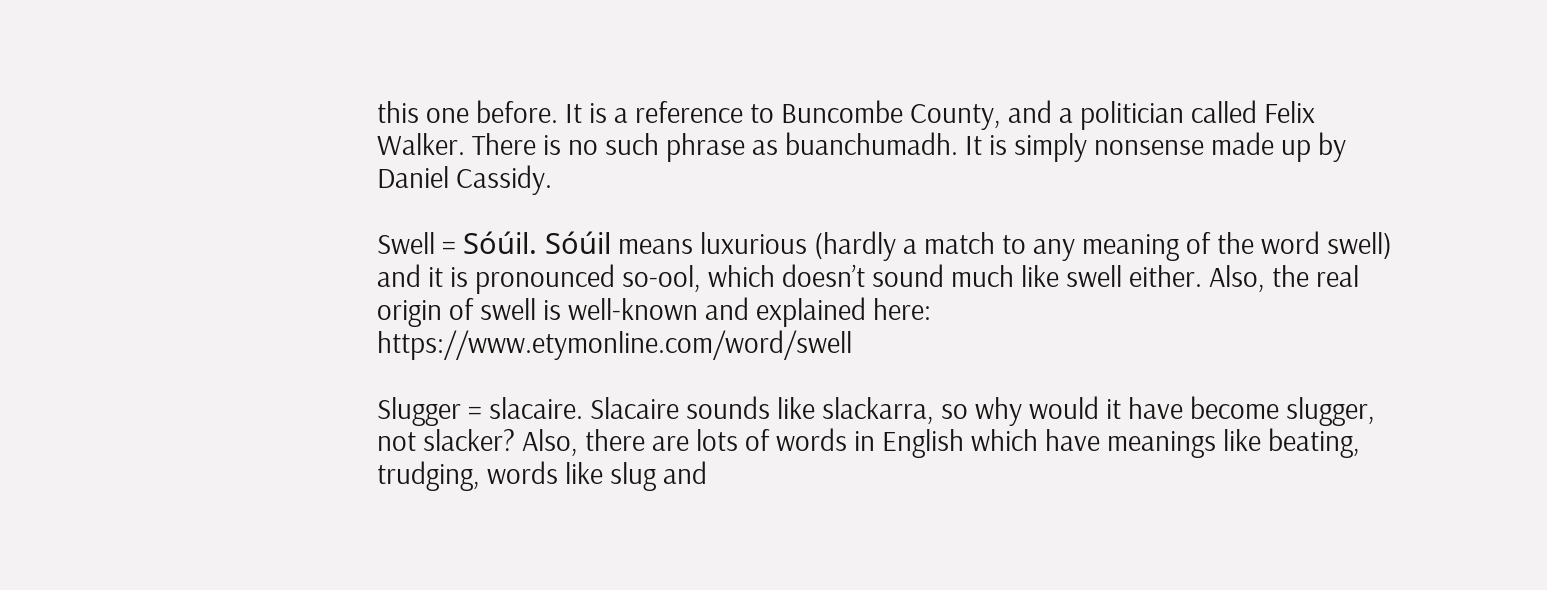this one before. It is a reference to Buncombe County, and a politician called Felix Walker. There is no such phrase as buanchumadh. It is simply nonsense made up by Daniel Cassidy.

Swell = Sóúil. Sóúil means luxurious (hardly a match to any meaning of the word swell) and it is pronounced so-ool, which doesn’t sound much like swell either. Also, the real origin of swell is well-known and explained here: https://www.etymonline.com/word/swell

Slugger = slacaire. Slacaire sounds like slackarra, so why would it have become slugger, not slacker? Also, there are lots of words in English which have meanings like beating, trudging, words like slug and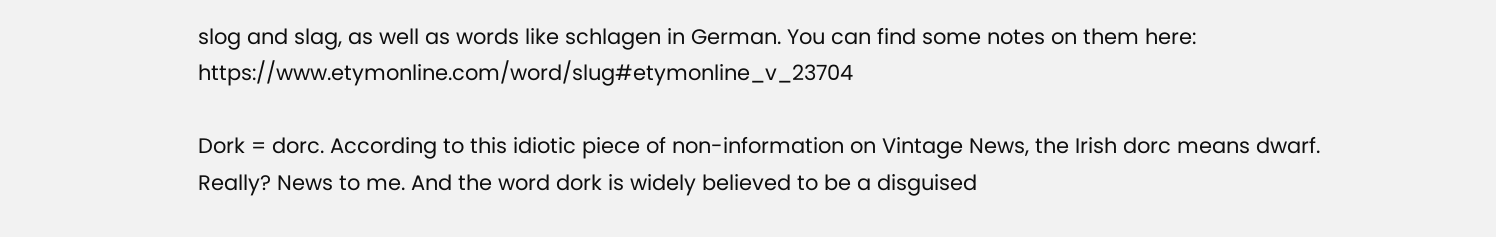slog and slag, as well as words like schlagen in German. You can find some notes on them here: https://www.etymonline.com/word/slug#etymonline_v_23704

Dork = dorc. According to this idiotic piece of non-information on Vintage News, the Irish dorc means dwarf. Really? News to me. And the word dork is widely believed to be a disguised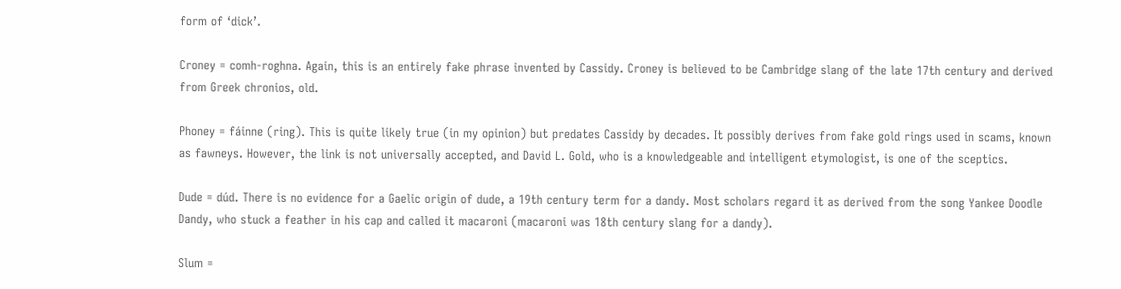form of ‘dick’.

Croney = comh-roghna. Again, this is an entirely fake phrase invented by Cassidy. Croney is believed to be Cambridge slang of the late 17th century and derived from Greek chronios, old.

Phoney = fáinne (ring). This is quite likely true (in my opinion) but predates Cassidy by decades. It possibly derives from fake gold rings used in scams, known as fawneys. However, the link is not universally accepted, and David L. Gold, who is a knowledgeable and intelligent etymologist, is one of the sceptics.

Dude = dúd. There is no evidence for a Gaelic origin of dude, a 19th century term for a dandy. Most scholars regard it as derived from the song Yankee Doodle Dandy, who stuck a feather in his cap and called it macaroni (macaroni was 18th century slang for a dandy).

Slum =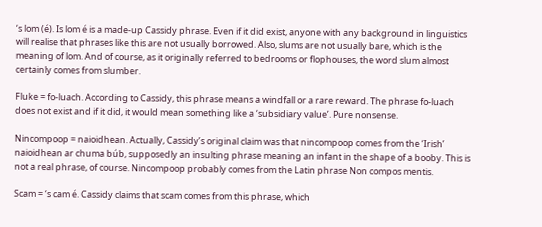‘s lom (é). Is lom é is a made-up Cassidy phrase. Even if it did exist, anyone with any background in linguistics will realise that phrases like this are not usually borrowed. Also, slums are not usually bare, which is the meaning of lom. And of course, as it originally referred to bedrooms or flophouses, the word slum almost certainly comes from slumber.

Fluke = fo-luach. According to Cassidy, this phrase means a windfall or a rare reward. The phrase fo-luach does not exist and if it did, it would mean something like a ‘subsidiary value’. Pure nonsense.

Nincompoop = naioidhean. Actually, Cassidy’s original claim was that nincompoop comes from the ‘Irish’ naioidhean ar chuma búb, supposedly an insulting phrase meaning an infant in the shape of a booby. This is not a real phrase, of course. Nincompoop probably comes from the Latin phrase Non compos mentis.

Scam = ‘s cam é. Cassidy claims that scam comes from this phrase, which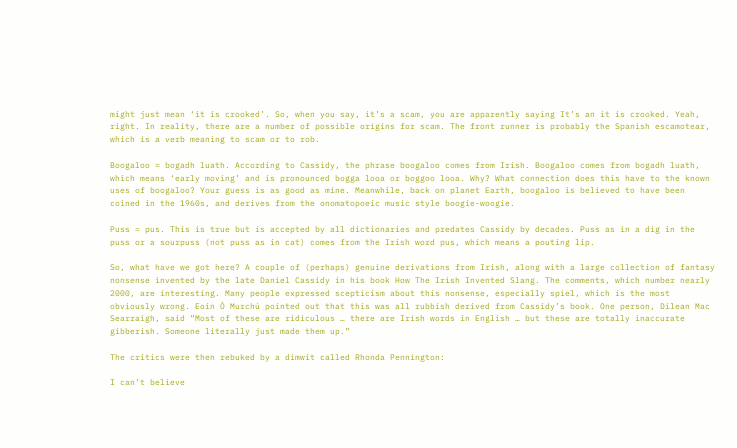might just mean ‘it is crooked’. So, when you say, it’s a scam, you are apparently saying It’s an it is crooked. Yeah, right. In reality, there are a number of possible origins for scam. The front runner is probably the Spanish escamotear, which is a verb meaning to scam or to rob.

Boogaloo = bogadh luath. According to Cassidy, the phrase boogaloo comes from Irish. Boogaloo comes from bogadh luath, which means ‘early moving’ and is pronounced bogga looa or boggoo looa. Why? What connection does this have to the known uses of boogaloo? Your guess is as good as mine. Meanwhile, back on planet Earth, boogaloo is believed to have been coined in the 1960s, and derives from the onomatopoeic music style boogie-woogie.

Puss = pus. This is true but is accepted by all dictionaries and predates Cassidy by decades. Puss as in a dig in the puss or a sourpuss (not puss as in cat) comes from the Irish word pus, which means a pouting lip.

So, what have we got here? A couple of (perhaps) genuine derivations from Irish, along with a large collection of fantasy nonsense invented by the late Daniel Cassidy in his book How The Irish Invented Slang. The comments, which number nearly 2000, are interesting. Many people expressed scepticism about this nonsense, especially spiel, which is the most obviously wrong. Eoin Ó Murchú pointed out that this was all rubbish derived from Cassidy’s book. One person, Dilean Mac Searraigh, said “Most of these are ridiculous … there are Irish words in English … but these are totally inaccurate gibberish. Someone literally just made them up.”

The critics were then rebuked by a dimwit called Rhonda Pennington:

I can’t believe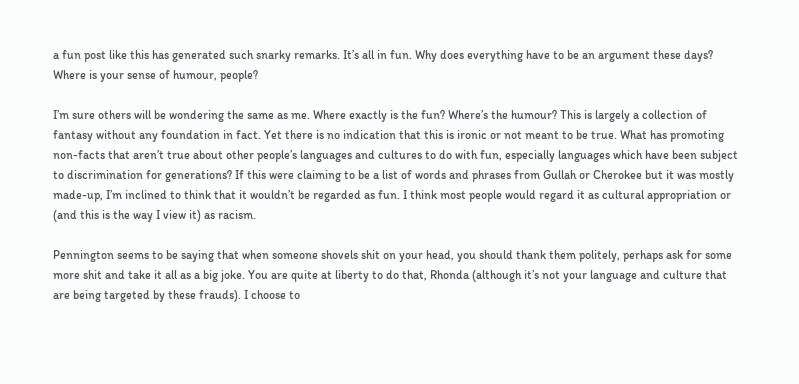a fun post like this has generated such snarky remarks. It’s all in fun. Why does everything have to be an argument these days? Where is your sense of humour, people?

I’m sure others will be wondering the same as me. Where exactly is the fun? Where’s the humour? This is largely a collection of fantasy without any foundation in fact. Yet there is no indication that this is ironic or not meant to be true. What has promoting non-facts that aren’t true about other people’s languages and cultures to do with fun, especially languages which have been subject to discrimination for generations? If this were claiming to be a list of words and phrases from Gullah or Cherokee but it was mostly made-up, I’m inclined to think that it wouldn’t be regarded as fun. I think most people would regard it as cultural appropriation or (and this is the way I view it) as racism.

Pennington seems to be saying that when someone shovels shit on your head, you should thank them politely, perhaps ask for some more shit and take it all as a big joke. You are quite at liberty to do that, Rhonda (although it’s not your language and culture that are being targeted by these frauds). I choose to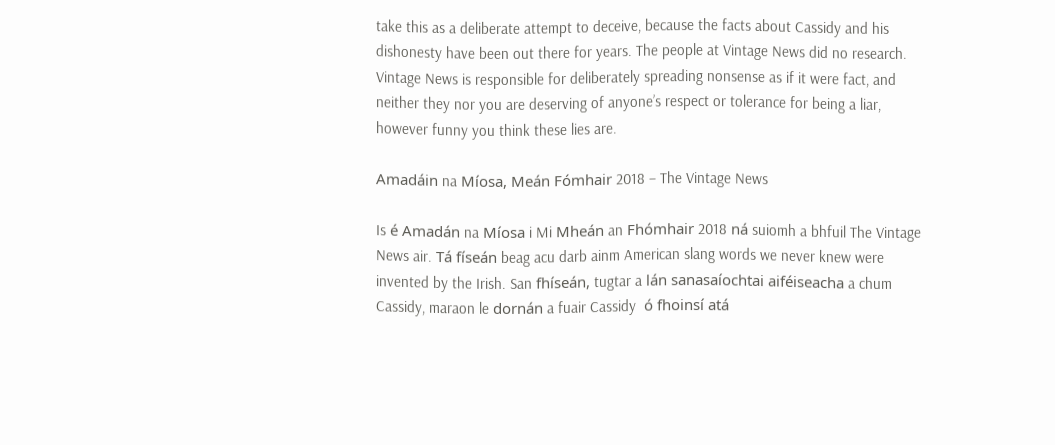take this as a deliberate attempt to deceive, because the facts about Cassidy and his dishonesty have been out there for years. The people at Vintage News did no research. Vintage News is responsible for deliberately spreading nonsense as if it were fact, and neither they nor you are deserving of anyone’s respect or tolerance for being a liar, however funny you think these lies are.

Amadáin na Míosa, Meán Fómhair 2018 – The Vintage News

Is é Amadán na Míosa i Mi Mheán an Fhómhair 2018 ná suiomh a bhfuil The Vintage News air. Tá físeán beag acu darb ainm American slang words we never knew were invented by the Irish. San fhíseán, tugtar a lán sanasaíochtai aiféiseacha a chum Cassidy, maraon le dornán a fuair Cassidy  ó fhoinsí atá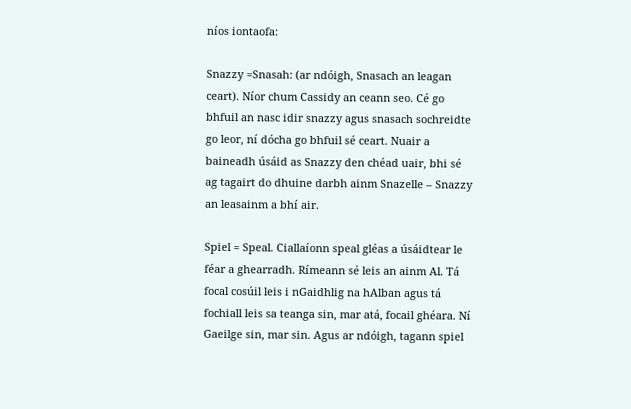níos iontaofa:

Snazzy =Snasah: (ar ndóigh, Snasach an leagan ceart). Níor chum Cassidy an ceann seo. Cé go bhfuil an nasc idir snazzy agus snasach sochreidte go leor, ní dócha go bhfuil sé ceart. Nuair a baineadh úsáid as Snazzy den chéad uair, bhi sé ag tagairt do dhuine darbh ainm Snazelle – Snazzy an leasainm a bhí air.

Spiel = Speal. Ciallaíonn speal gléas a úsáidtear le féar a ghearradh. Rímeann sé leis an ainm Al. Tá focal cosúil leis i nGaidhlig na hAlban agus tá fochiall leis sa teanga sin, mar atá, focail ghéara. Ní Gaeilge sin, mar sin. Agus ar ndóigh, tagann spiel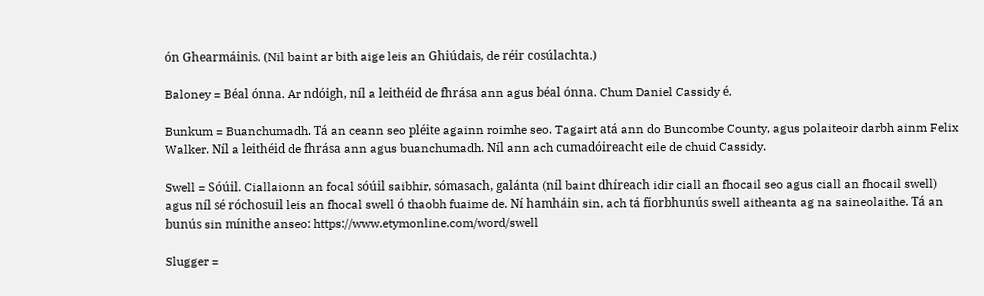ón Ghearmáinis. (Nil baint ar bith aige leis an Ghiúdais, de réir cosúlachta.)

Baloney = Béal ónna. Ar ndóigh, níl a leithéid de fhrása ann agus béal ónna. Chum Daniel Cassidy é.

Bunkum = Buanchumadh. Tá an ceann seo pléite againn roimhe seo. Tagairt atá ann do Buncombe County, agus polaiteoir darbh ainm Felix Walker. Níl a leithéid de fhrása ann agus buanchumadh. Níl ann ach cumadóireacht eile de chuid Cassidy.

Swell = Sóúil. Ciallaionn an focal sóúil saibhir, sómasach, galánta (níl baint dhíreach idir ciall an fhocail seo agus ciall an fhocail swell) agus níl sé róchosuil leis an fhocal swell ó thaobh fuaime de. Ní hamháin sin, ach tá fíorbhunús swell aitheanta ag na saineolaithe. Tá an bunús sin mínithe anseo: https://www.etymonline.com/word/swell

Slugger =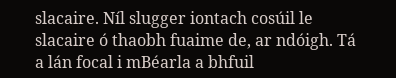slacaire. Níl slugger iontach cosúil le slacaire ó thaobh fuaime de, ar ndóigh. Tá a lán focal i mBéarla a bhfuil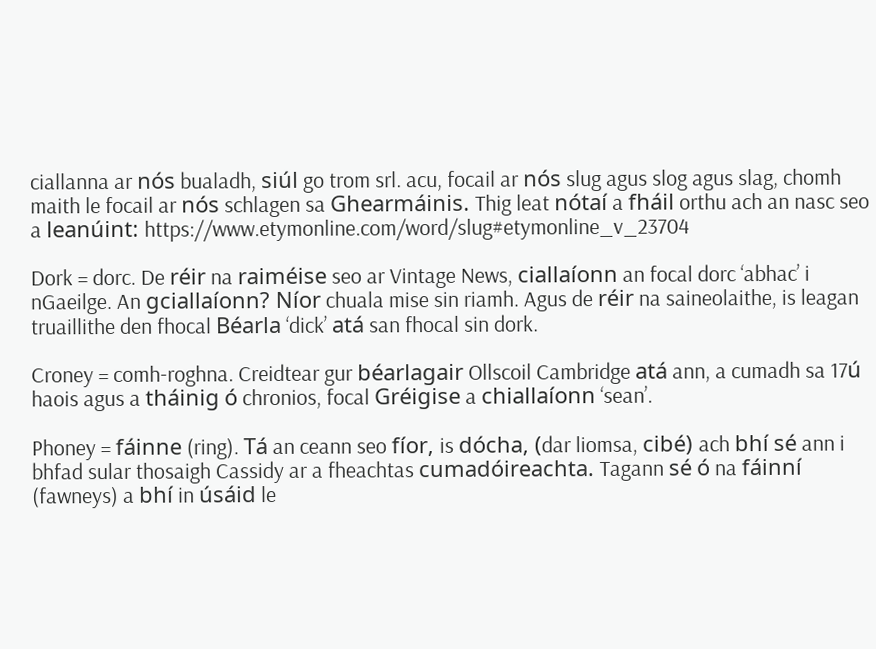ciallanna ar nós bualadh, siúl go trom srl. acu, focail ar nós slug agus slog agus slag, chomh maith le focail ar nós schlagen sa Ghearmáinis. Thig leat nótaí a fháil orthu ach an nasc seo a leanúint: https://www.etymonline.com/word/slug#etymonline_v_23704

Dork = dorc. De réir na raiméise seo ar Vintage News, ciallaíonn an focal dorc ‘abhac’ i nGaeilge. An gciallaíonn? Níor chuala mise sin riamh. Agus de réir na saineolaithe, is leagan truaillithe den fhocal Béarla ‘dick’ atá san fhocal sin dork.

Croney = comh-roghna. Creidtear gur béarlagair Ollscoil Cambridge atá ann, a cumadh sa 17ú haois agus a tháinig ó chronios, focal Gréigise a chiallaíonn ‘sean’.

Phoney = fáinne (ring). Tá an ceann seo fíor, is dócha, (dar liomsa, cibé) ach bhí sé ann i bhfad sular thosaigh Cassidy ar a fheachtas cumadóireachta. Tagann sé ó na fáinní (fawneys) a bhí in úsáid le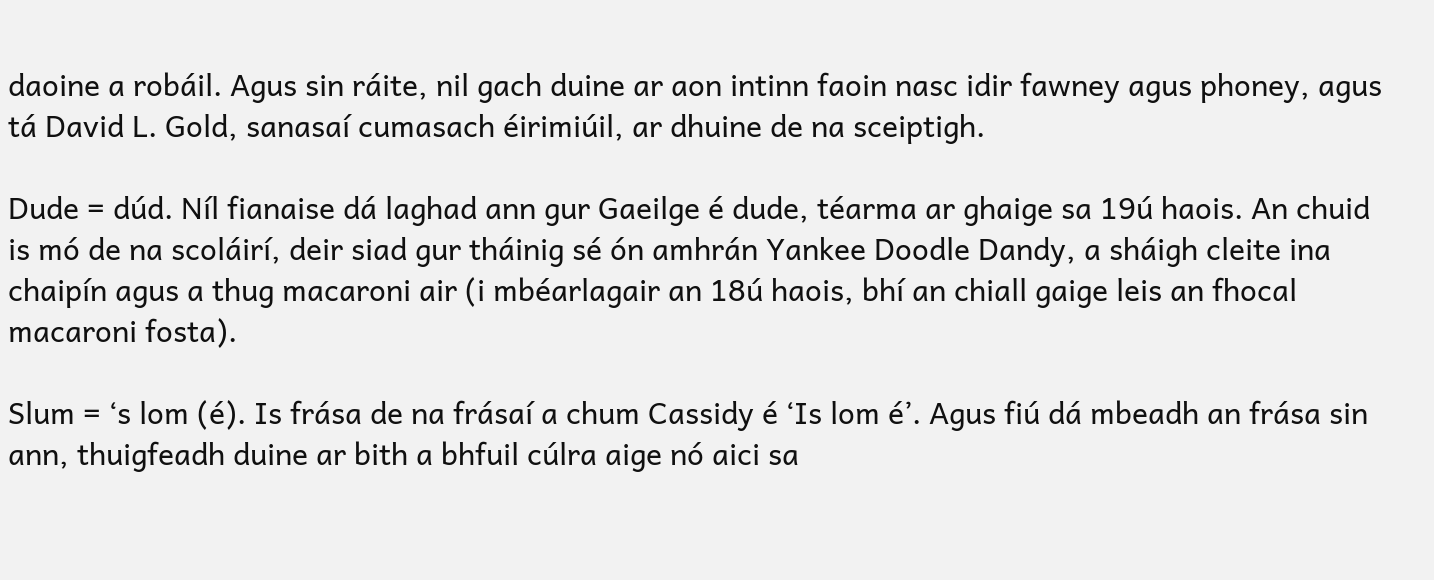daoine a robáil. Agus sin ráite, nil gach duine ar aon intinn faoin nasc idir fawney agus phoney, agus tá David L. Gold, sanasaí cumasach éirimiúil, ar dhuine de na sceiptigh.

Dude = dúd. Níl fianaise dá laghad ann gur Gaeilge é dude, téarma ar ghaige sa 19ú haois. An chuid is mó de na scoláirí, deir siad gur tháinig sé ón amhrán Yankee Doodle Dandy, a sháigh cleite ina chaipín agus a thug macaroni air (i mbéarlagair an 18ú haois, bhí an chiall gaige leis an fhocal macaroni fosta).

Slum = ‘s lom (é). Is frása de na frásaí a chum Cassidy é ‘Is lom é’. Agus fiú dá mbeadh an frása sin ann, thuigfeadh duine ar bith a bhfuil cúlra aige nó aici sa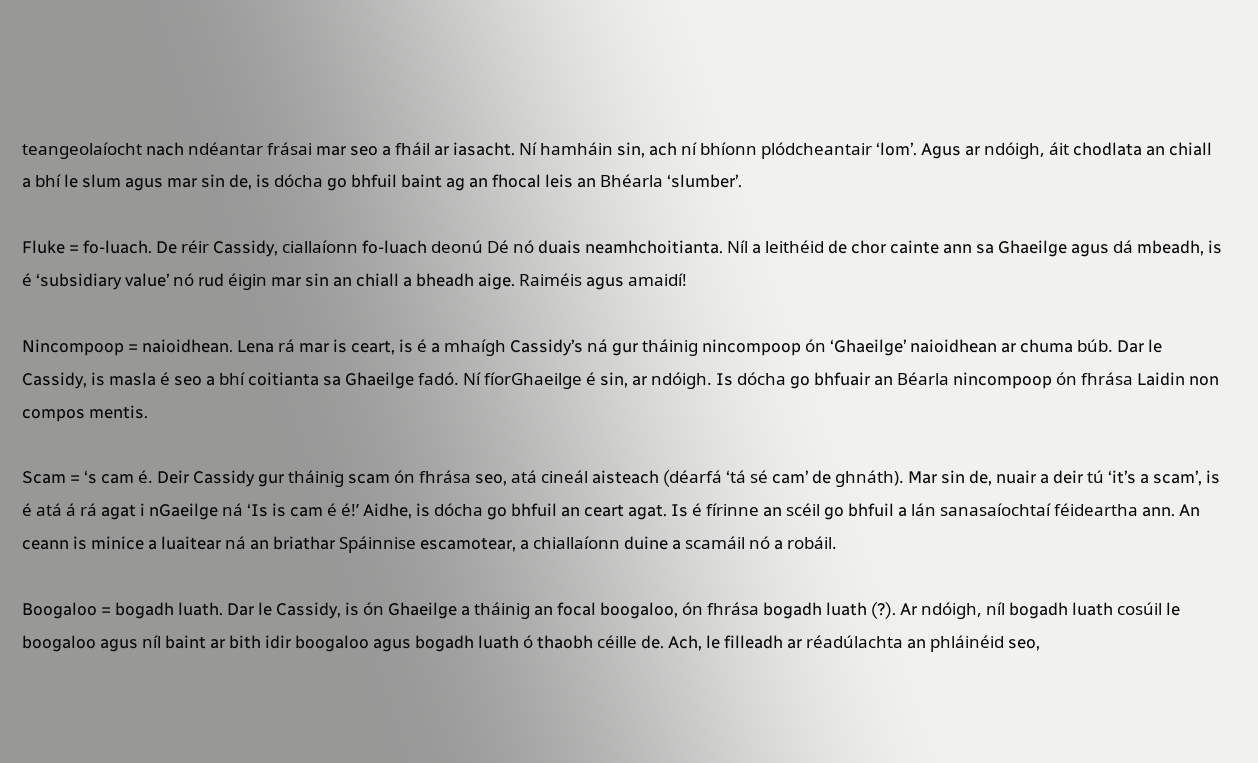teangeolaíocht nach ndéantar frásai mar seo a fháil ar iasacht. Ní hamháin sin, ach ní bhíonn plódcheantair ‘lom’. Agus ar ndóigh, áit chodlata an chiall a bhí le slum agus mar sin de, is dócha go bhfuil baint ag an fhocal leis an Bhéarla ‘slumber’.

Fluke = fo-luach. De réir Cassidy, ciallaíonn fo-luach deonú Dé nó duais neamhchoitianta. Níl a leithéid de chor cainte ann sa Ghaeilge agus dá mbeadh, is é ‘subsidiary value’ nó rud éigin mar sin an chiall a bheadh aige. Raiméis agus amaidí!

Nincompoop = naioidhean. Lena rá mar is ceart, is é a mhaígh Cassidy’s ná gur tháinig nincompoop ón ‘Ghaeilge’ naioidhean ar chuma búb. Dar le Cassidy, is masla é seo a bhí coitianta sa Ghaeilge fadó. Ní fíorGhaeilge é sin, ar ndóigh. Is dócha go bhfuair an Béarla nincompoop ón fhrása Laidin non compos mentis.

Scam = ‘s cam é. Deir Cassidy gur tháinig scam ón fhrása seo, atá cineál aisteach (déarfá ‘tá sé cam’ de ghnáth). Mar sin de, nuair a deir tú ‘it’s a scam’, is é atá á rá agat i nGaeilge ná ‘Is is cam é é!’ Aidhe, is dócha go bhfuil an ceart agat. Is é fírinne an scéil go bhfuil a lán sanasaíochtaí féideartha ann. An ceann is minice a luaitear ná an briathar Spáinnise escamotear, a chiallaíonn duine a scamáil nó a robáil.

Boogaloo = bogadh luath. Dar le Cassidy, is ón Ghaeilge a tháinig an focal boogaloo, ón fhrása bogadh luath (?). Ar ndóigh, níl bogadh luath cosúil le boogaloo agus níl baint ar bith idir boogaloo agus bogadh luath ó thaobh céille de. Ach, le filleadh ar réadúlachta an phláinéid seo,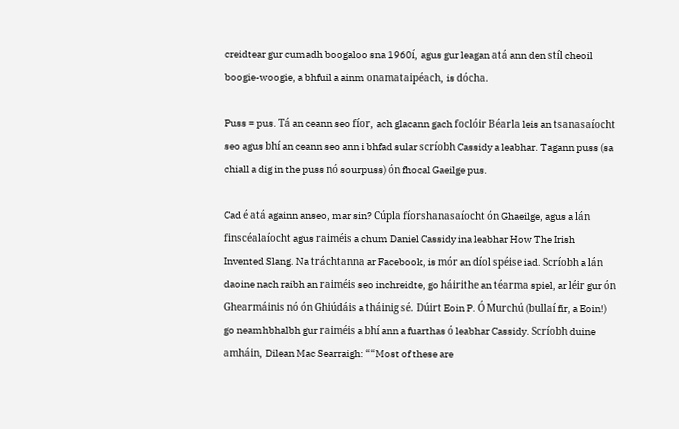creidtear gur cumadh boogaloo sna 1960í, agus gur leagan atá ann den stíl cheoil boogie-woogie, a bhfuil a ainm onamataipéach, is dócha.

Puss = pus. Tá an ceann seo fíor, ach glacann gach foclóir Béarla leis an tsanasaíocht seo agus bhí an ceann seo ann i bhfad sular scríobh Cassidy a leabhar. Tagann puss (sa chiall a dig in the puss nó sourpuss) ón fhocal Gaeilge pus.

Cad é atá againn anseo, mar sin? Cúpla fíorshanasaíocht ón Ghaeilge, agus a lán finscéalaíocht agus raiméis a chum Daniel Cassidy ina leabhar How The Irish Invented Slang. Na tráchtanna ar Facebook, is mór an díol spéise iad. Scríobh a lán daoine nach raibh an raiméis seo inchreidte, go háirithe an téarma spiel, ar léir gur ón Ghearmáinis nó ón Ghiúdáis a tháinig sé. Dúirt Eoin P. Ó Murchú (bullaí fir, a Eoin!) go neamhbhalbh gur raiméis a bhí ann a fuarthas ó leabhar Cassidy. Scríobh duine amháin, Dilean Mac Searraigh: ““Most of these are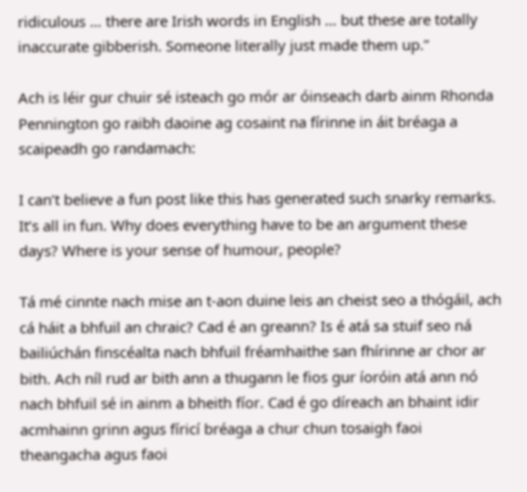ridiculous … there are Irish words in English … but these are totally inaccurate gibberish. Someone literally just made them up.”

Ach is léir gur chuir sé isteach go mór ar óinseach darb ainm Rhonda Pennington go raibh daoine ag cosaint na fírinne in áit bréaga a scaipeadh go randamach:

I can’t believe a fun post like this has generated such snarky remarks. It’s all in fun. Why does everything have to be an argument these days? Where is your sense of humour, people?

Tá mé cinnte nach mise an t-aon duine leis an cheist seo a thógáil, ach cá háit a bhfuil an chraic? Cad é an greann? Is é atá sa stuif seo ná bailiúchán finscéalta nach bhfuil fréamhaithe san fhírinne ar chor ar bith. Ach níl rud ar bith ann a thugann le fios gur íoróin atá ann nó nach bhfuil sé in ainm a bheith fíor. Cad é go díreach an bhaint idir acmhainn grinn agus fíricí bréaga a chur chun tosaigh faoi theangacha agus faoi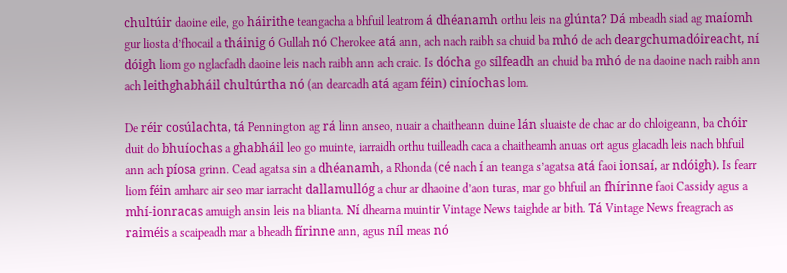chultúir daoine eile, go háirithe teangacha a bhfuil leatrom á dhéanamh orthu leis na glúnta? Dá mbeadh siad ag maíomh gur liosta d’fhocail a tháinig ó Gullah nó Cherokee atá ann, ach nach raibh sa chuid ba mhó de ach deargchumadóireacht, ní dóigh liom go nglacfadh daoine leis nach raibh ann ach craic. Is dócha go sílfeadh an chuid ba mhó de na daoine nach raibh ann ach leithghabháil chultúrtha nó (an dearcadh atá agam féin) ciníochas lom.

De réir cosúlachta, tá Pennington ag rá linn anseo, nuair a chaitheann duine lán sluaiste de chac ar do chloigeann, ba chóir duit do bhuíochas a ghabháil leo go muinte, iarraidh orthu tuilleadh caca a chaitheamh anuas ort agus glacadh leis nach bhfuil ann ach píosa grinn. Cead agatsa sin a dhéanamh, a Rhonda (cé nach í an teanga s’agatsa atá faoi ionsaí, ar ndóigh). Is fearr liom féin amharc air seo mar iarracht dallamullóg a chur ar dhaoine d’aon turas, mar go bhfuil an fhírinne faoi Cassidy agus a mhí-ionracas amuigh ansin leis na blianta. Ní dhearna muintir Vintage News taighde ar bith. Tá Vintage News freagrach as raiméis a scaipeadh mar a bheadh fírinne ann, agus níl meas nó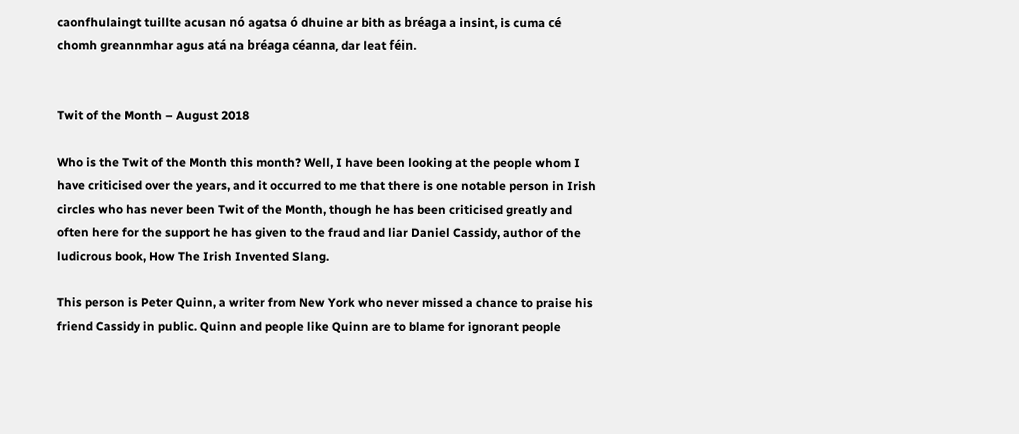caonfhulaingt tuillte acusan nó agatsa ó dhuine ar bith as bréaga a insint, is cuma cé chomh greannmhar agus atá na bréaga céanna, dar leat féin.


Twit of the Month – August 2018

Who is the Twit of the Month this month? Well, I have been looking at the people whom I have criticised over the years, and it occurred to me that there is one notable person in Irish circles who has never been Twit of the Month, though he has been criticised greatly and often here for the support he has given to the fraud and liar Daniel Cassidy, author of the ludicrous book, How The Irish Invented Slang.

This person is Peter Quinn, a writer from New York who never missed a chance to praise his friend Cassidy in public. Quinn and people like Quinn are to blame for ignorant people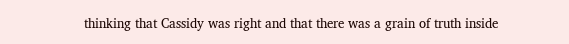thinking that Cassidy was right and that there was a grain of truth inside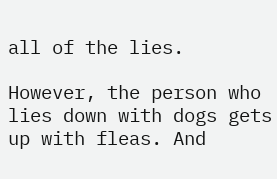all of the lies.

However, the person who lies down with dogs gets up with fleas. And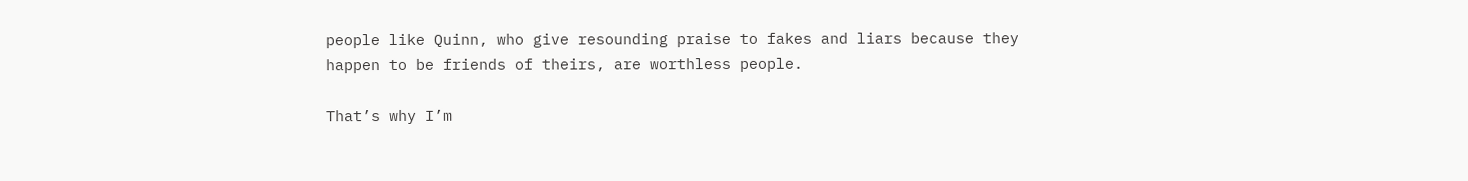people like Quinn, who give resounding praise to fakes and liars because they happen to be friends of theirs, are worthless people.

That’s why I’m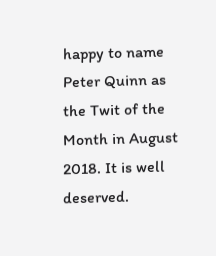happy to name Peter Quinn as the Twit of the Month in August 2018. It is well deserved.